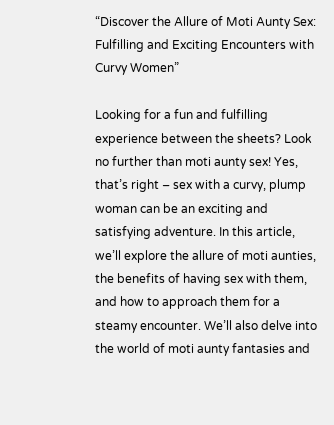“Discover the Allure of Moti Aunty Sex: Fulfilling and Exciting Encounters with Curvy Women”

Looking for a fun and fulfilling experience between the sheets? Look no further than moti aunty sex! Yes, that’s right – sex with a curvy, plump woman can be an exciting and satisfying adventure. In this article, we’ll explore the allure of moti aunties, the benefits of having sex with them, and how to approach them for a steamy encounter. We’ll also delve into the world of moti aunty fantasies and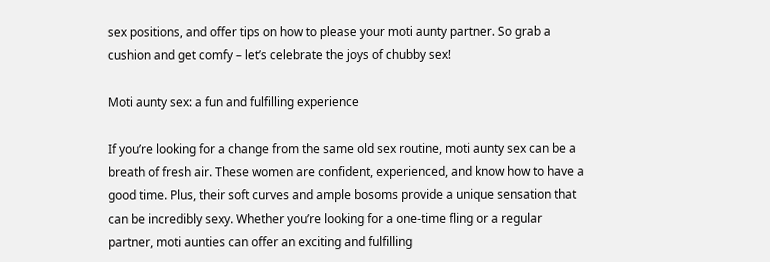sex positions, and offer tips on how to please your moti aunty partner. So grab a cushion and get comfy – let’s celebrate the joys of chubby sex!

Moti aunty sex: a fun and fulfilling experience

If you’re looking for a change from the same old sex routine, moti aunty sex can be a breath of fresh air. These women are confident, experienced, and know how to have a good time. Plus, their soft curves and ample bosoms provide a unique sensation that can be incredibly sexy. Whether you’re looking for a one-time fling or a regular partner, moti aunties can offer an exciting and fulfilling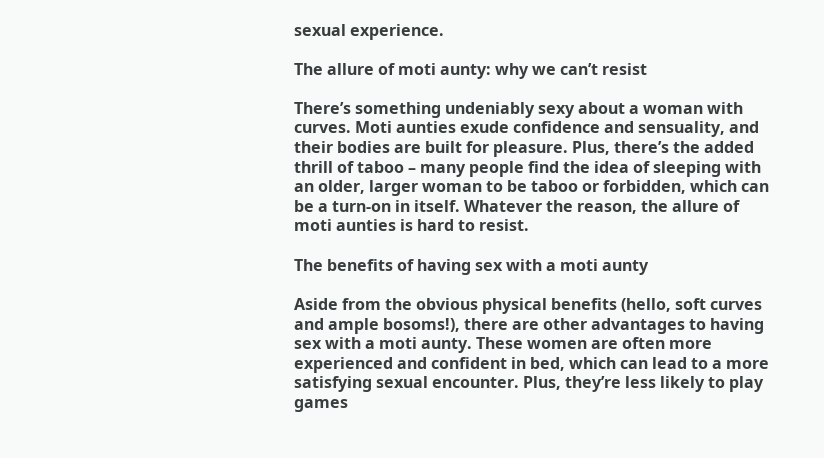sexual experience.

The allure of moti aunty: why we can’t resist

There’s something undeniably sexy about a woman with curves. Moti aunties exude confidence and sensuality, and their bodies are built for pleasure. Plus, there’s the added thrill of taboo – many people find the idea of sleeping with an older, larger woman to be taboo or forbidden, which can be a turn-on in itself. Whatever the reason, the allure of moti aunties is hard to resist.

The benefits of having sex with a moti aunty

Aside from the obvious physical benefits (hello, soft curves and ample bosoms!), there are other advantages to having sex with a moti aunty. These women are often more experienced and confident in bed, which can lead to a more satisfying sexual encounter. Plus, they’re less likely to play games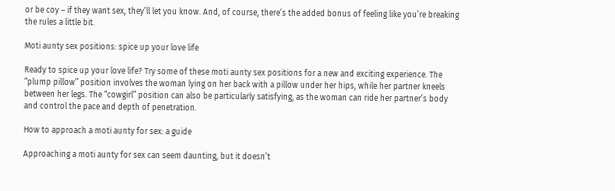or be coy – if they want sex, they’ll let you know. And, of course, there’s the added bonus of feeling like you’re breaking the rules a little bit.

Moti aunty sex positions: spice up your love life

Ready to spice up your love life? Try some of these moti aunty sex positions for a new and exciting experience. The “plump pillow” position involves the woman lying on her back with a pillow under her hips, while her partner kneels between her legs. The “cowgirl” position can also be particularly satisfying, as the woman can ride her partner’s body and control the pace and depth of penetration.

How to approach a moti aunty for sex: a guide

Approaching a moti aunty for sex can seem daunting, but it doesn’t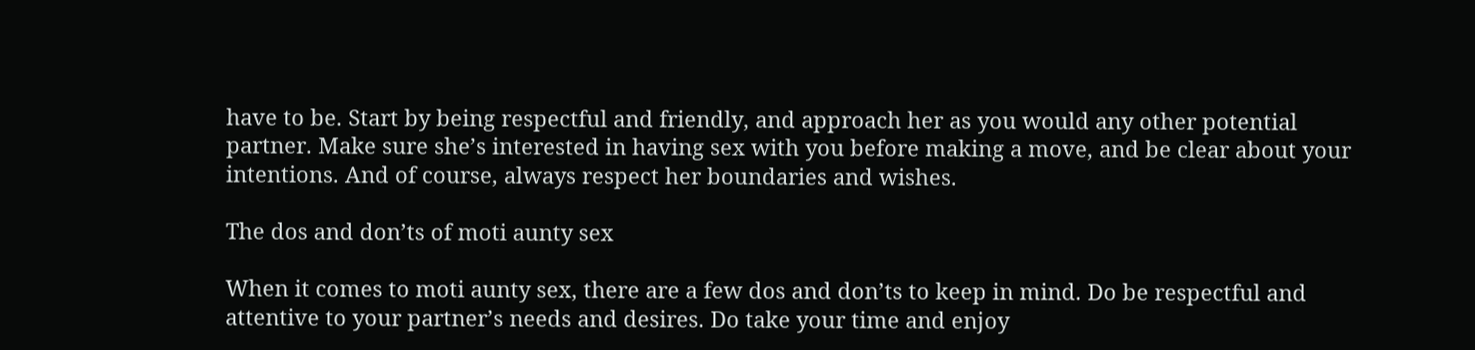have to be. Start by being respectful and friendly, and approach her as you would any other potential partner. Make sure she’s interested in having sex with you before making a move, and be clear about your intentions. And of course, always respect her boundaries and wishes.

The dos and don’ts of moti aunty sex

When it comes to moti aunty sex, there are a few dos and don’ts to keep in mind. Do be respectful and attentive to your partner’s needs and desires. Do take your time and enjoy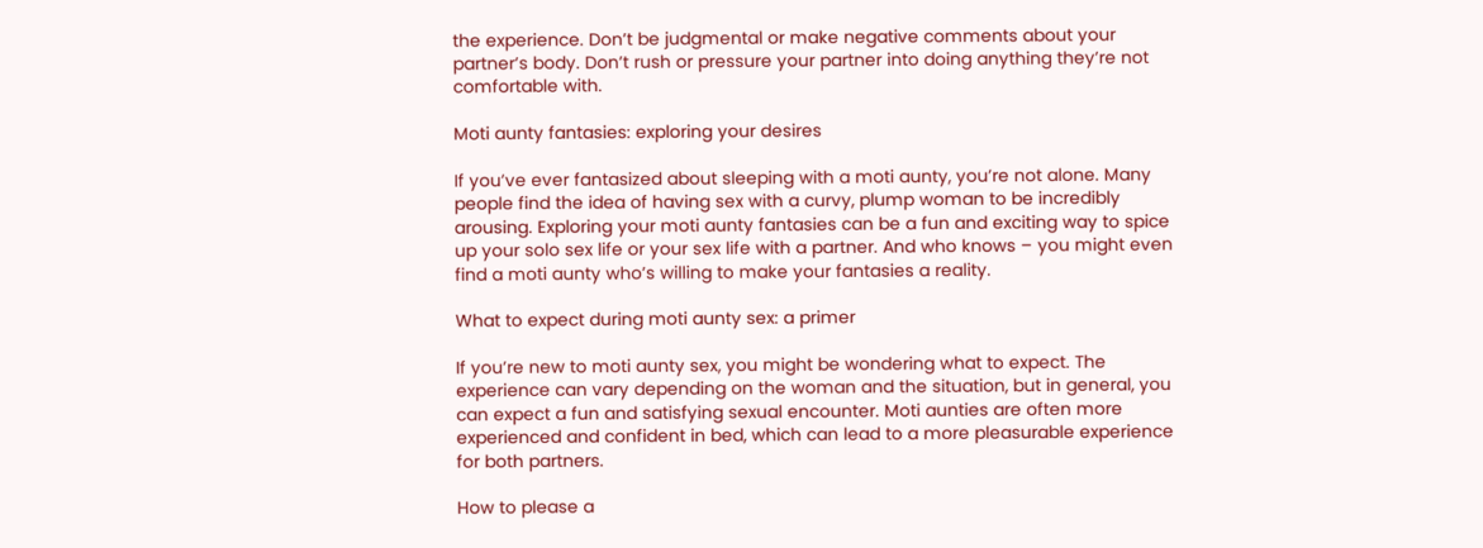the experience. Don’t be judgmental or make negative comments about your partner’s body. Don’t rush or pressure your partner into doing anything they’re not comfortable with.

Moti aunty fantasies: exploring your desires

If you’ve ever fantasized about sleeping with a moti aunty, you’re not alone. Many people find the idea of having sex with a curvy, plump woman to be incredibly arousing. Exploring your moti aunty fantasies can be a fun and exciting way to spice up your solo sex life or your sex life with a partner. And who knows – you might even find a moti aunty who’s willing to make your fantasies a reality.

What to expect during moti aunty sex: a primer

If you’re new to moti aunty sex, you might be wondering what to expect. The experience can vary depending on the woman and the situation, but in general, you can expect a fun and satisfying sexual encounter. Moti aunties are often more experienced and confident in bed, which can lead to a more pleasurable experience for both partners.

How to please a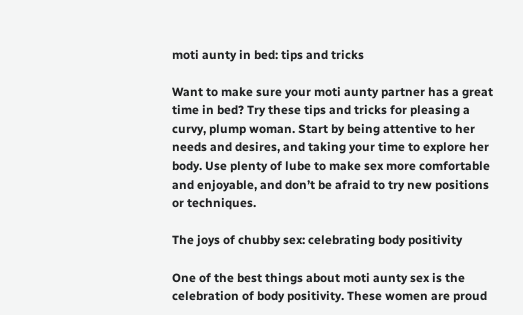moti aunty in bed: tips and tricks

Want to make sure your moti aunty partner has a great time in bed? Try these tips and tricks for pleasing a curvy, plump woman. Start by being attentive to her needs and desires, and taking your time to explore her body. Use plenty of lube to make sex more comfortable and enjoyable, and don’t be afraid to try new positions or techniques.

The joys of chubby sex: celebrating body positivity

One of the best things about moti aunty sex is the celebration of body positivity. These women are proud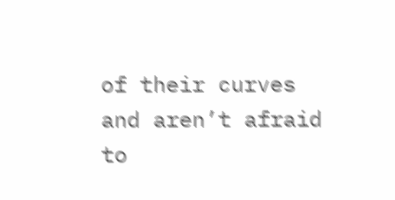of their curves and aren’t afraid to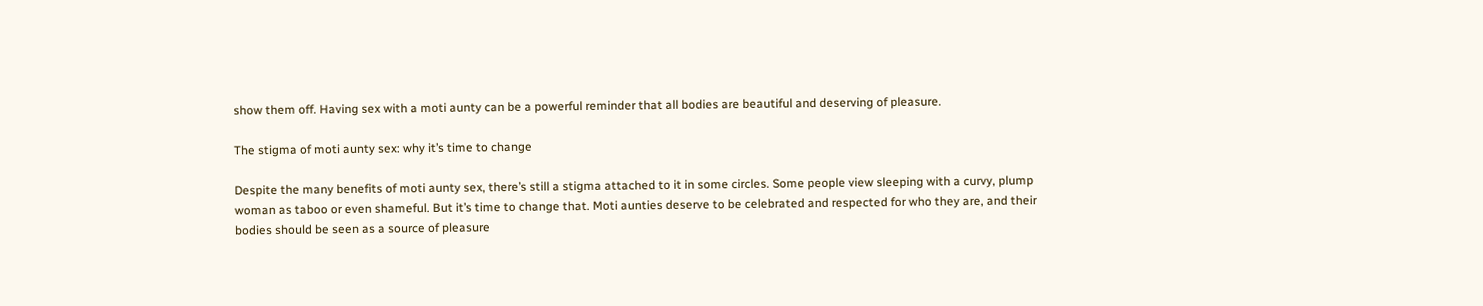show them off. Having sex with a moti aunty can be a powerful reminder that all bodies are beautiful and deserving of pleasure.

The stigma of moti aunty sex: why it’s time to change

Despite the many benefits of moti aunty sex, there’s still a stigma attached to it in some circles. Some people view sleeping with a curvy, plump woman as taboo or even shameful. But it’s time to change that. Moti aunties deserve to be celebrated and respected for who they are, and their bodies should be seen as a source of pleasure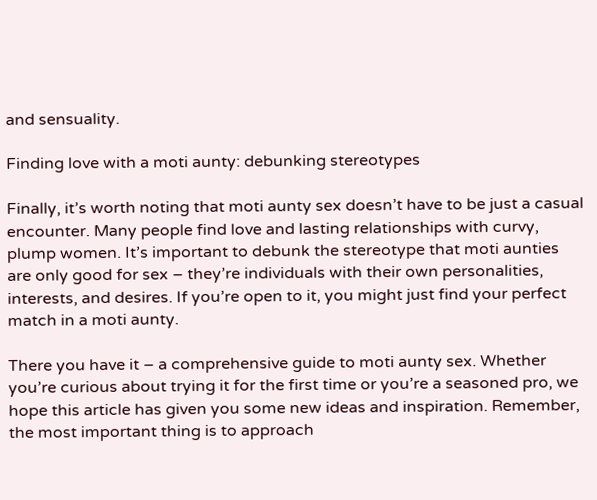and sensuality.

Finding love with a moti aunty: debunking stereotypes

Finally, it’s worth noting that moti aunty sex doesn’t have to be just a casual encounter. Many people find love and lasting relationships with curvy, plump women. It’s important to debunk the stereotype that moti aunties are only good for sex – they’re individuals with their own personalities, interests, and desires. If you’re open to it, you might just find your perfect match in a moti aunty.

There you have it – a comprehensive guide to moti aunty sex. Whether you’re curious about trying it for the first time or you’re a seasoned pro, we hope this article has given you some new ideas and inspiration. Remember, the most important thing is to approach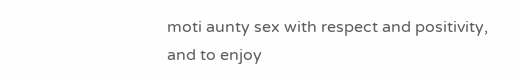moti aunty sex with respect and positivity, and to enjoy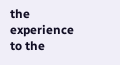the experience to the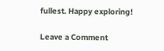fullest. Happy exploring!

Leave a Comment